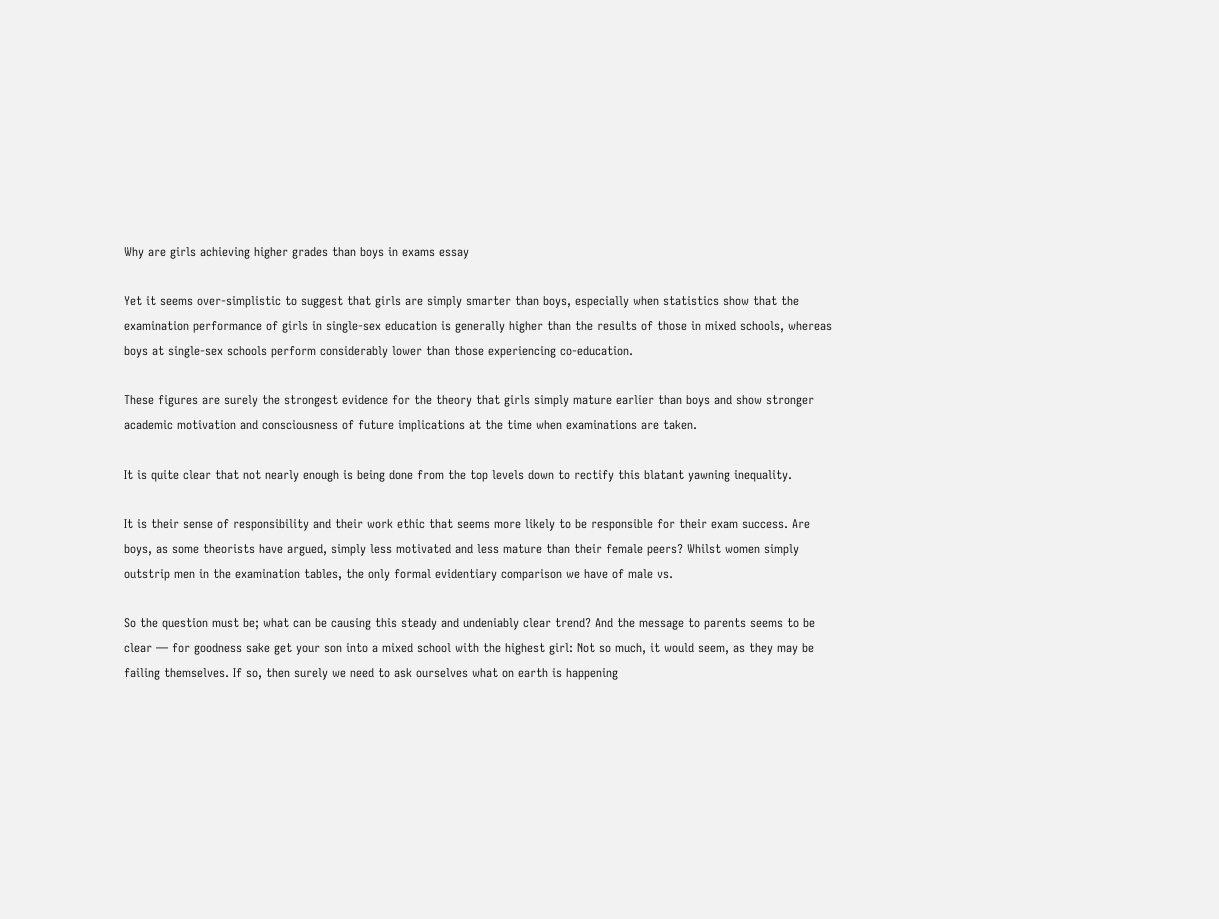Why are girls achieving higher grades than boys in exams essay

Yet it seems over-simplistic to suggest that girls are simply smarter than boys, especially when statistics show that the examination performance of girls in single-sex education is generally higher than the results of those in mixed schools, whereas boys at single-sex schools perform considerably lower than those experiencing co-education.

These figures are surely the strongest evidence for the theory that girls simply mature earlier than boys and show stronger academic motivation and consciousness of future implications at the time when examinations are taken.

It is quite clear that not nearly enough is being done from the top levels down to rectify this blatant yawning inequality.

It is their sense of responsibility and their work ethic that seems more likely to be responsible for their exam success. Are boys, as some theorists have argued, simply less motivated and less mature than their female peers? Whilst women simply outstrip men in the examination tables, the only formal evidentiary comparison we have of male vs.

So the question must be; what can be causing this steady and undeniably clear trend? And the message to parents seems to be clear — for goodness sake get your son into a mixed school with the highest girl: Not so much, it would seem, as they may be failing themselves. If so, then surely we need to ask ourselves what on earth is happening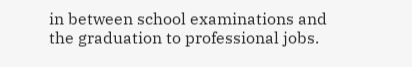in between school examinations and the graduation to professional jobs.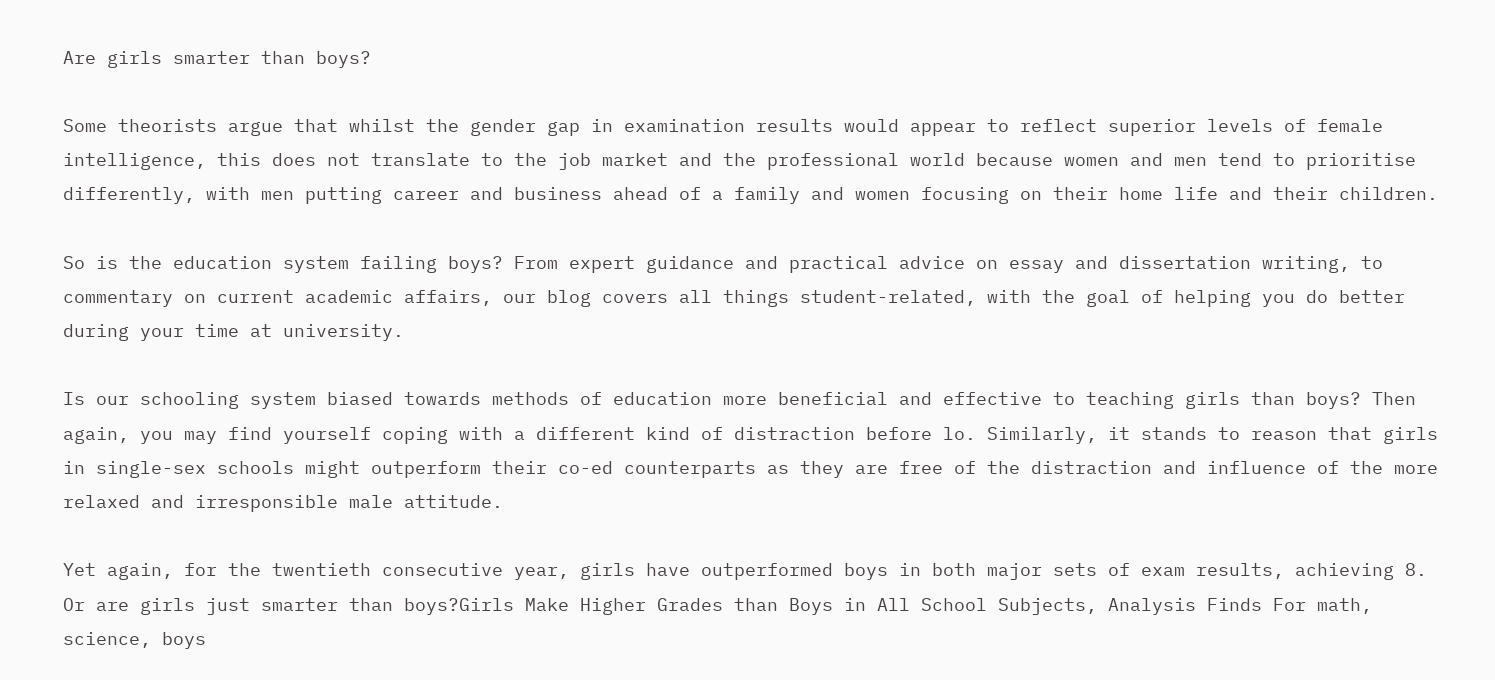Are girls smarter than boys?

Some theorists argue that whilst the gender gap in examination results would appear to reflect superior levels of female intelligence, this does not translate to the job market and the professional world because women and men tend to prioritise differently, with men putting career and business ahead of a family and women focusing on their home life and their children.

So is the education system failing boys? From expert guidance and practical advice on essay and dissertation writing, to commentary on current academic affairs, our blog covers all things student-related, with the goal of helping you do better during your time at university.

Is our schooling system biased towards methods of education more beneficial and effective to teaching girls than boys? Then again, you may find yourself coping with a different kind of distraction before lo. Similarly, it stands to reason that girls in single-sex schools might outperform their co-ed counterparts as they are free of the distraction and influence of the more relaxed and irresponsible male attitude.

Yet again, for the twentieth consecutive year, girls have outperformed boys in both major sets of exam results, achieving 8. Or are girls just smarter than boys?Girls Make Higher Grades than Boys in All School Subjects, Analysis Finds For math, science, boys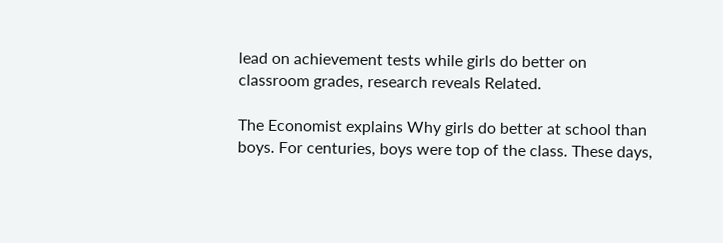lead on achievement tests while girls do better on classroom grades, research reveals Related.

The Economist explains Why girls do better at school than boys. For centuries, boys were top of the class. These days,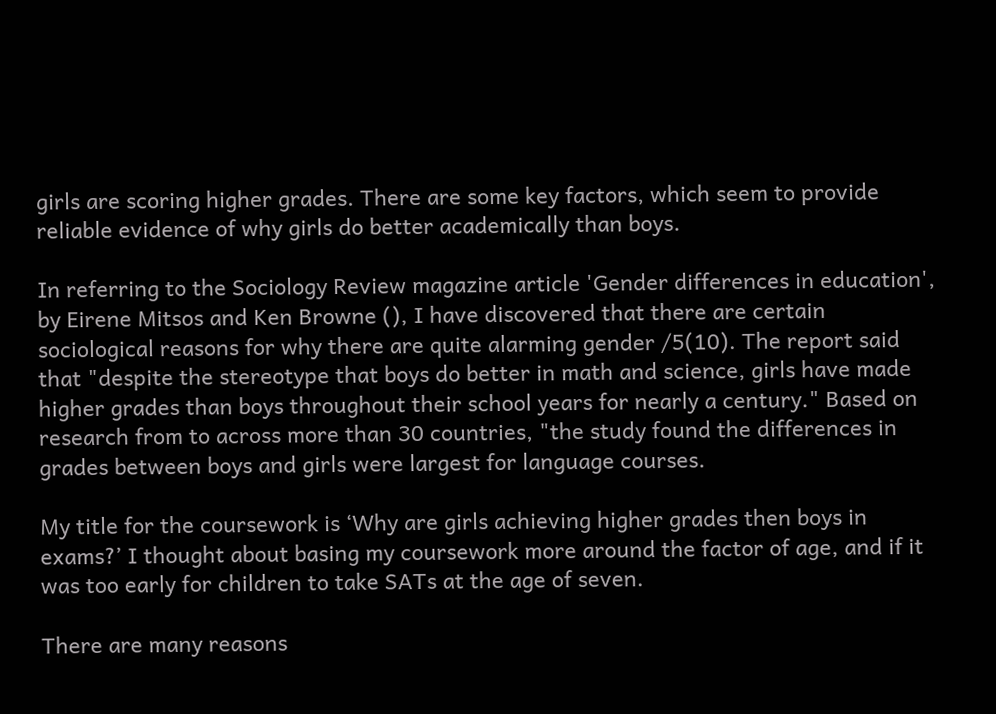girls are scoring higher grades. There are some key factors, which seem to provide reliable evidence of why girls do better academically than boys.

In referring to the Sociology Review magazine article 'Gender differences in education', by Eirene Mitsos and Ken Browne (), I have discovered that there are certain sociological reasons for why there are quite alarming gender /5(10). The report said that "despite the stereotype that boys do better in math and science, girls have made higher grades than boys throughout their school years for nearly a century." Based on research from to across more than 30 countries, "the study found the differences in grades between boys and girls were largest for language courses.

My title for the coursework is ‘Why are girls achieving higher grades then boys in exams?’ I thought about basing my coursework more around the factor of age, and if it was too early for children to take SATs at the age of seven.

There are many reasons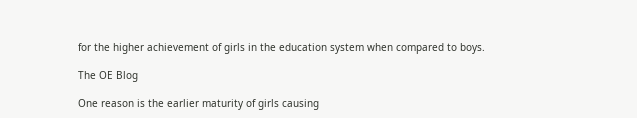for the higher achievement of girls in the education system when compared to boys.

The OE Blog

One reason is the earlier maturity of girls causing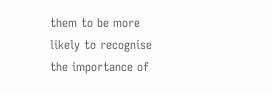them to be more likely to recognise the importance of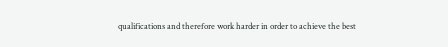qualifications and therefore work harder in order to achieve the best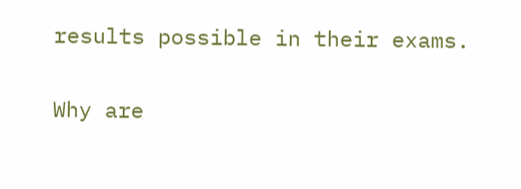results possible in their exams.

Why are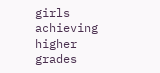girls achieving higher grades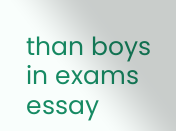than boys in exams essay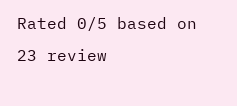Rated 0/5 based on 23 review